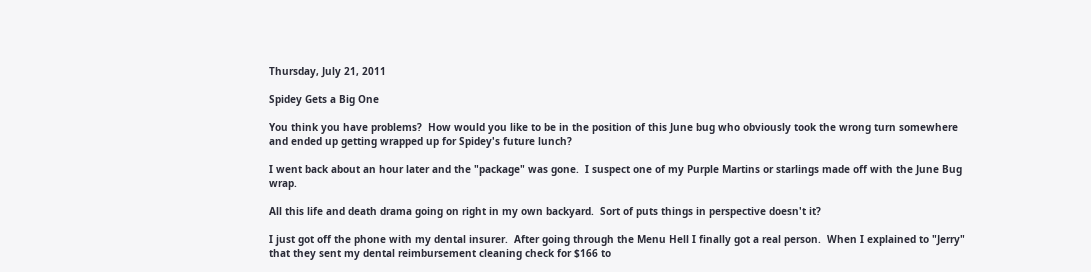Thursday, July 21, 2011

Spidey Gets a Big One

You think you have problems?  How would you like to be in the position of this June bug who obviously took the wrong turn somewhere and ended up getting wrapped up for Spidey's future lunch?

I went back about an hour later and the "package" was gone.  I suspect one of my Purple Martins or starlings made off with the June Bug wrap.

All this life and death drama going on right in my own backyard.  Sort of puts things in perspective doesn't it?

I just got off the phone with my dental insurer.  After going through the Menu Hell I finally got a real person.  When I explained to "Jerry" that they sent my dental reimbursement cleaning check for $166 to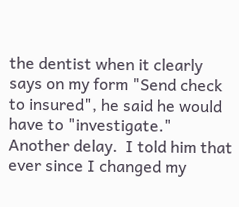the dentist when it clearly says on my form "Send check to insured", he said he would have to "investigate."  Another delay.  I told him that ever since I changed my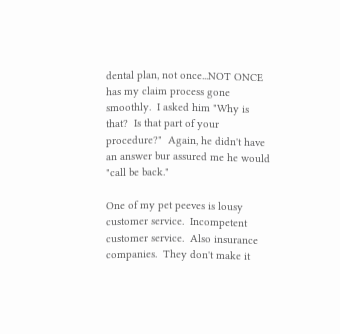dental plan, not once...NOT ONCE has my claim process gone smoothly.  I asked him "Why is that?  Is that part of your procedure?"  Again, he didn't have an answer bur assured me he would "call be back."

One of my pet peeves is lousy customer service.  Incompetent customer service.  Also insurance companies.  They don't make it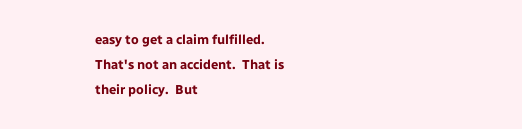easy to get a claim fulfilled.  That's not an accident.  That is their policy.  But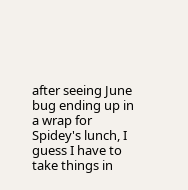after seeing June bug ending up in a wrap for Spidey's lunch, I guess I have to take things in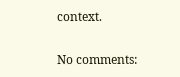context.

No comments: